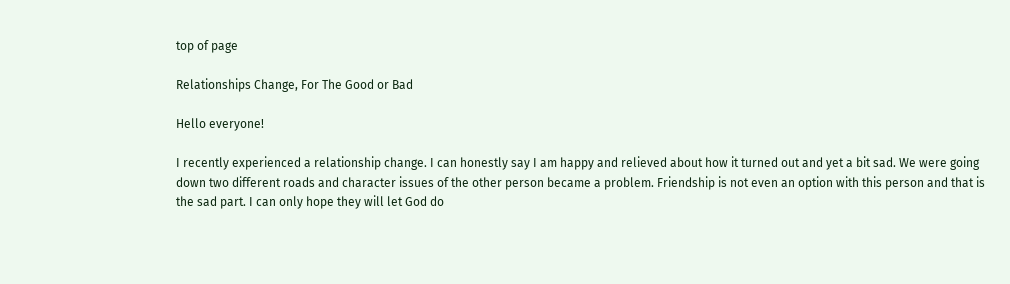top of page

Relationships Change, For The Good or Bad

Hello everyone!

I recently experienced a relationship change. I can honestly say I am happy and relieved about how it turned out and yet a bit sad. We were going down two different roads and character issues of the other person became a problem. Friendship is not even an option with this person and that is the sad part. I can only hope they will let God do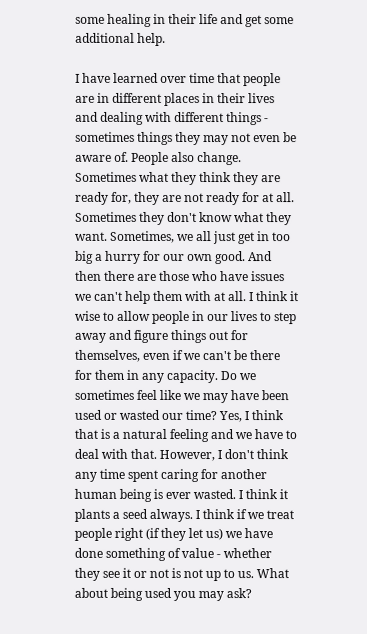some healing in their life and get some additional help.

I have learned over time that people are in different places in their lives and dealing with different things - sometimes things they may not even be aware of. People also change. Sometimes what they think they are ready for, they are not ready for at all. Sometimes they don't know what they want. Sometimes, we all just get in too big a hurry for our own good. And then there are those who have issues we can't help them with at all. I think it wise to allow people in our lives to step away and figure things out for themselves, even if we can't be there for them in any capacity. Do we sometimes feel like we may have been used or wasted our time? Yes, I think that is a natural feeling and we have to deal with that. However, I don't think any time spent caring for another human being is ever wasted. I think it plants a seed always. I think if we treat people right (if they let us) we have done something of value - whether they see it or not is not up to us. What about being used you may ask?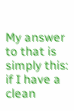My answer to that is simply this: if I have a clean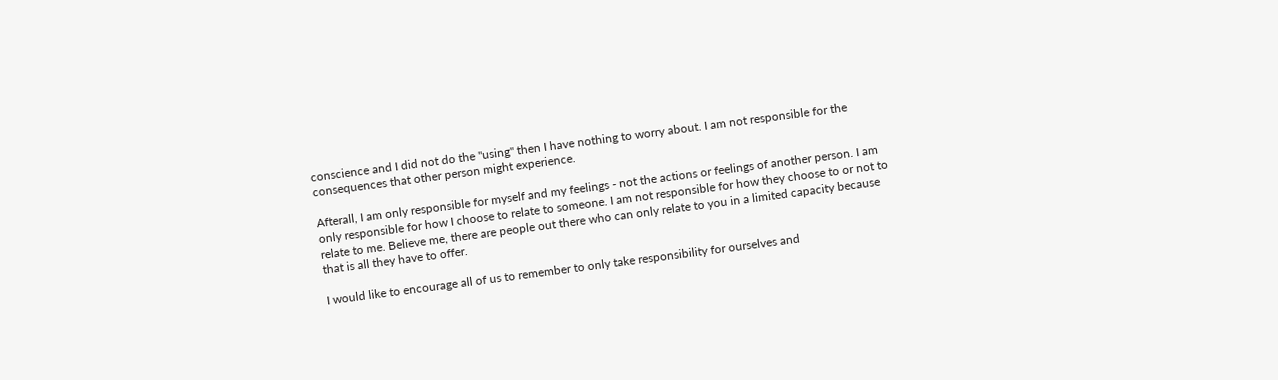conscience and I did not do the "using" then I have nothing to worry about. I am not responsible for the consequences that other person might experience.

Afterall, I am only responsible for myself and my feelings - not the actions or feelings of another person. I am only responsible for how I choose to relate to someone. I am not responsible for how they choose to or not to relate to me. Believe me, there are people out there who can only relate to you in a limited capacity because that is all they have to offer.

I would like to encourage all of us to remember to only take responsibility for ourselves and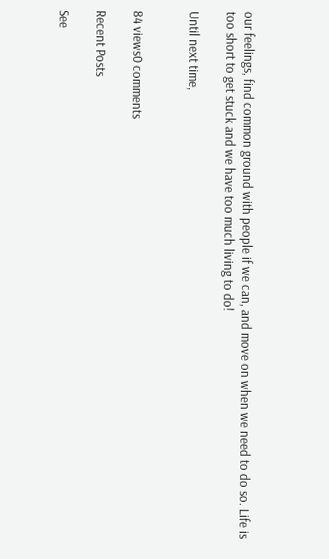our feelings, find common ground with people if we can, and move on when we need to do so. Life is too short to get stuck and we have too much living to do!

Until next time,


84 views0 comments

Recent Posts

See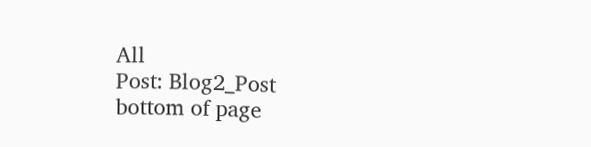All
Post: Blog2_Post
bottom of page